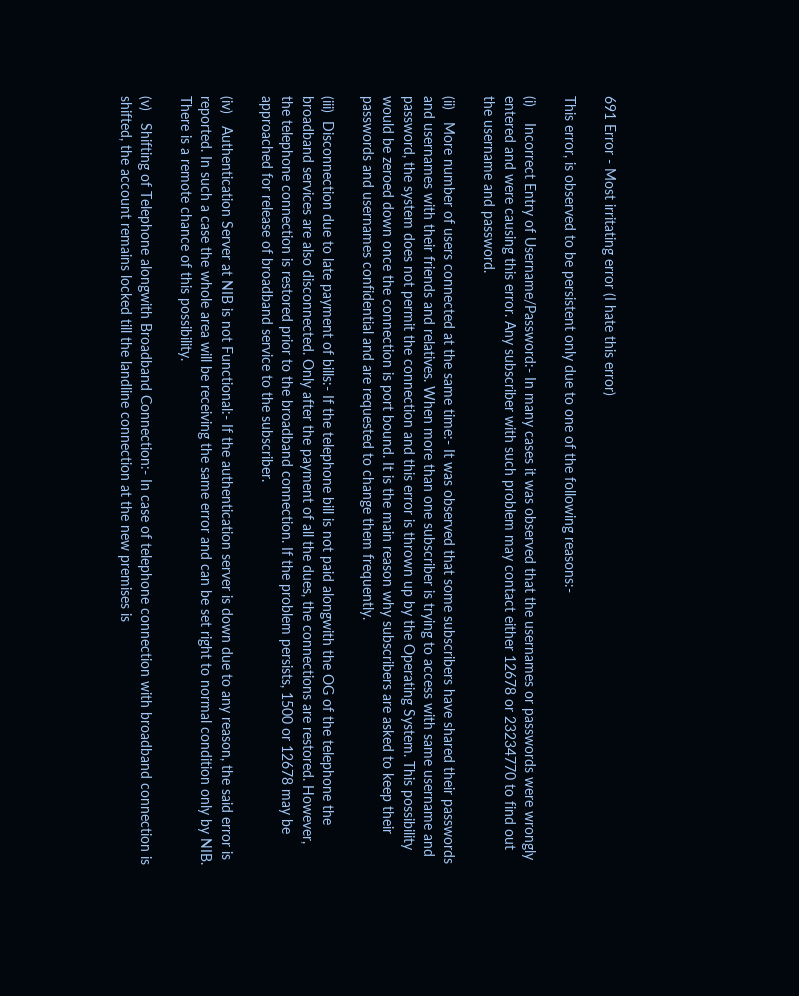691 Error - Most irritating error (I hate this error)

This error, is observed to be persistent only due to one of the following reasons:-

(i)    Incorrect Entry of Username/Password:- In many cases it was observed that the usernames or passwords were wrongly entered and were causing this error. Any subscriber with such problem may contact either 12678 or 23234770 to find out the username and password.

(ii)   More number of users connected at the same time:- It was observed that some subscribers have shared their passwords and usernames with their friends and relatives. When more than one subscriber is trying to access with same username and password, the system does not permit the connection and this error is thrown up by the Operating System. This possibility would be zeroed down once the connection is port bound. It is the main reason why subscribers are asked to keep their passwords and usernames confidential and are requested to change them frequently.

(iii)  Disconnection due to late payment of bills:- If the telephone bill is not paid alongwith the OG of the telephone the broadband services are also disconnected. Only after the payment of all the dues, the connections are restored. However, the telephone connection is restored prior to the broadband connection. If the problem persists, 1500 or 12678 may be approached for release of broadband service to the subscriber.

(iv)   Authentication Server at NIB is not Functional:- If the authentication server is down due to any reason, the said error is reported. In such a case the whole area will be receiving the same error and can be set right to normal condition only by NIB. There is a remote chance of this possibility.

(v)   Shifting of Telephone alongwith Broadband Connection:- In case of telephone connection with broadband connection is shifted, the account remains locked till the landline connection at the new premises is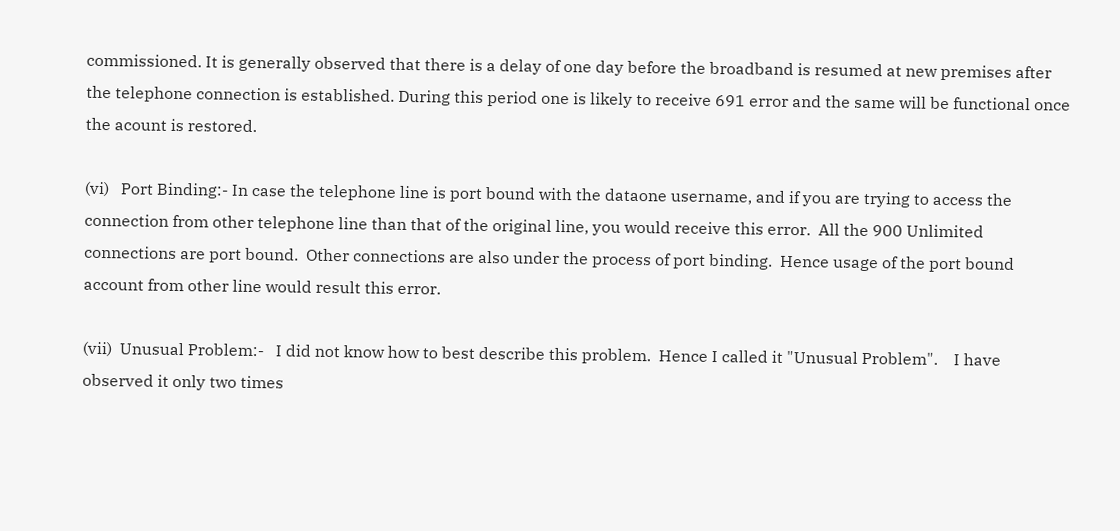commissioned. It is generally observed that there is a delay of one day before the broadband is resumed at new premises after the telephone connection is established. During this period one is likely to receive 691 error and the same will be functional once the acount is restored.

(vi)   Port Binding:- In case the telephone line is port bound with the dataone username, and if you are trying to access the connection from other telephone line than that of the original line, you would receive this error.  All the 900 Unlimited connections are port bound.  Other connections are also under the process of port binding.  Hence usage of the port bound account from other line would result this error.

(vii)  Unusual Problem:-   I did not know how to best describe this problem.  Hence I called it "Unusual Problem".    I have observed it only two times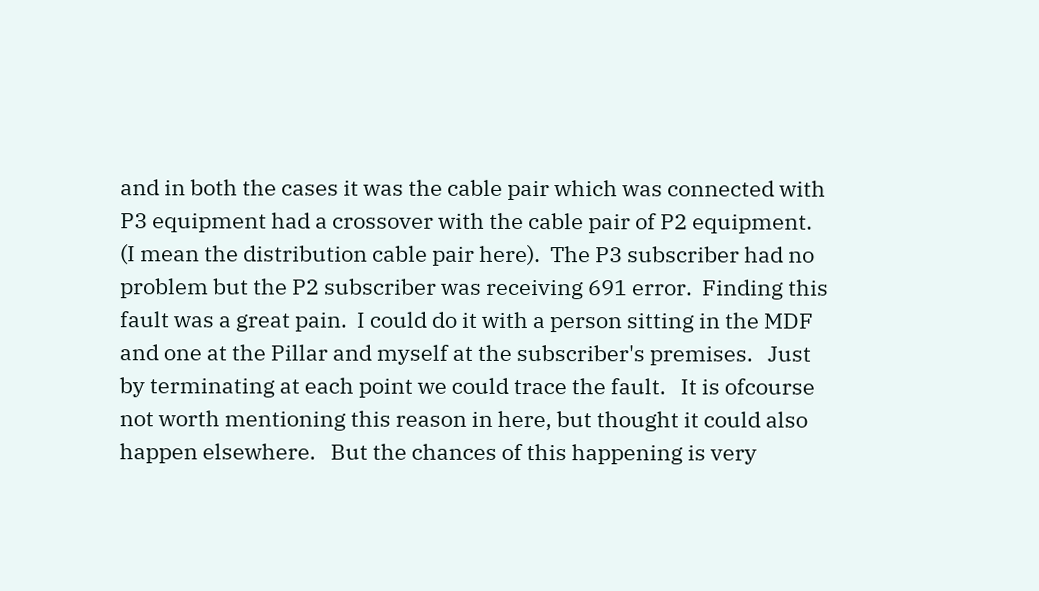and in both the cases it was the cable pair which was connected with P3 equipment had a crossover with the cable pair of P2 equipment.  (I mean the distribution cable pair here).  The P3 subscriber had no problem but the P2 subscriber was receiving 691 error.  Finding this fault was a great pain.  I could do it with a person sitting in the MDF and one at the Pillar and myself at the subscriber's premises.   Just by terminating at each point we could trace the fault.   It is ofcourse not worth mentioning this reason in here, but thought it could also happen elsewhere.   But the chances of this happening is very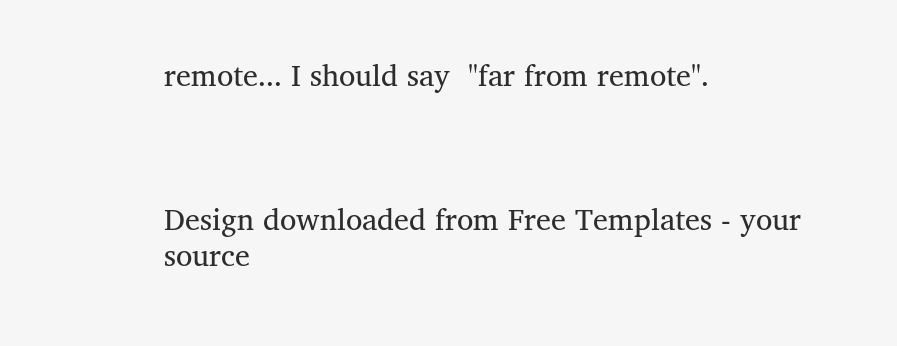remote... I should say  "far from remote".



Design downloaded from Free Templates - your source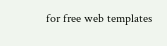for free web templates